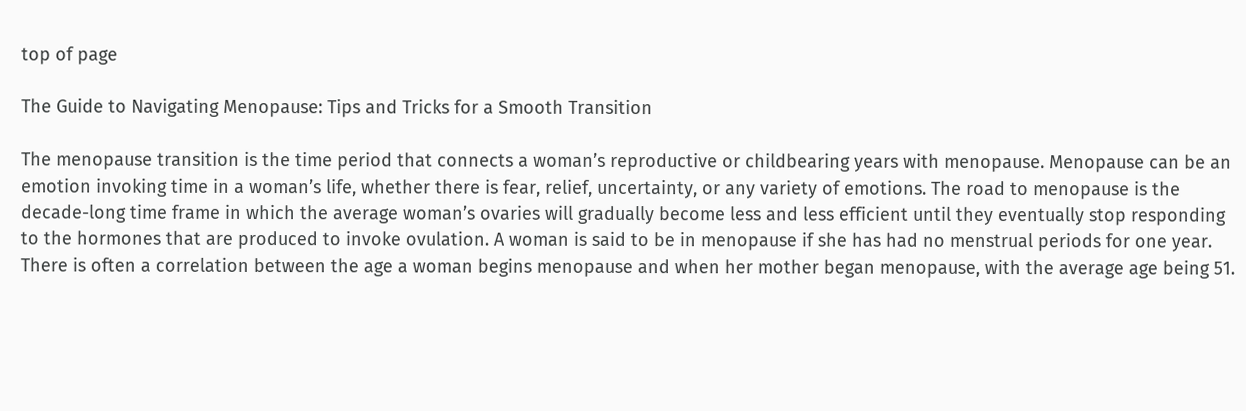top of page

The Guide to Navigating Menopause: Tips and Tricks for a Smooth Transition

The menopause transition is the time period that connects a woman’s reproductive or childbearing years with menopause. Menopause can be an emotion invoking time in a woman’s life, whether there is fear, relief, uncertainty, or any variety of emotions. The road to menopause is the decade-long time frame in which the average woman’s ovaries will gradually become less and less efficient until they eventually stop responding to the hormones that are produced to invoke ovulation. A woman is said to be in menopause if she has had no menstrual periods for one year. There is often a correlation between the age a woman begins menopause and when her mother began menopause, with the average age being 51.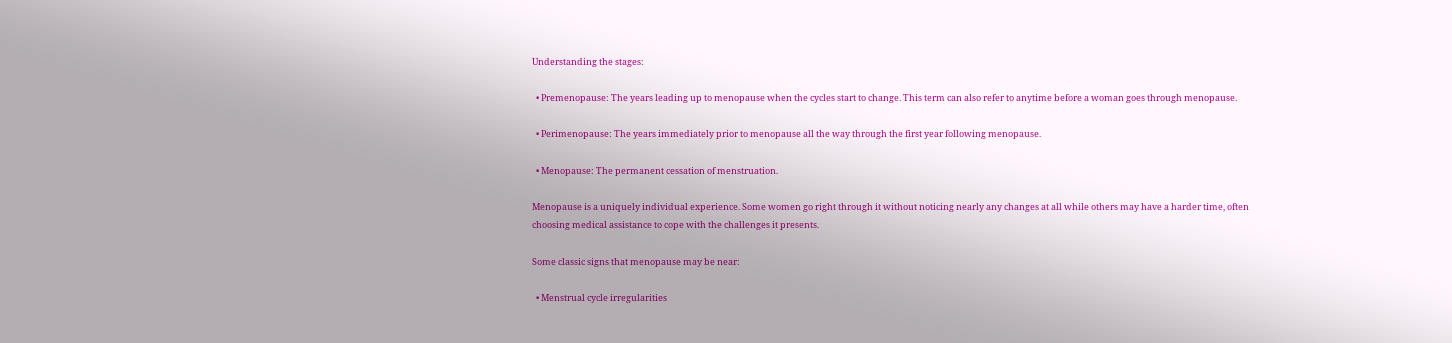Understanding the stages:

  • Premenopause: The years leading up to menopause when the cycles start to change. This term can also refer to anytime before a woman goes through menopause.

  • Perimenopause: The years immediately prior to menopause all the way through the first year following menopause.

  • Menopause: The permanent cessation of menstruation.

Menopause is a uniquely individual experience. Some women go right through it without noticing nearly any changes at all while others may have a harder time, often choosing medical assistance to cope with the challenges it presents.

Some classic signs that menopause may be near:

  • Menstrual cycle irregularities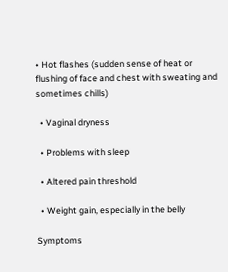• Hot flashes (sudden sense of heat or flushing of face and chest with sweating and sometimes chills)

  • Vaginal dryness

  • Problems with sleep

  • Altered pain threshold

  • Weight gain, especially in the belly

Symptoms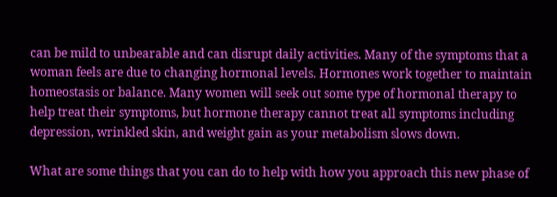can be mild to unbearable and can disrupt daily activities. Many of the symptoms that a woman feels are due to changing hormonal levels. Hormones work together to maintain homeostasis or balance. Many women will seek out some type of hormonal therapy to help treat their symptoms, but hormone therapy cannot treat all symptoms including depression, wrinkled skin, and weight gain as your metabolism slows down.

What are some things that you can do to help with how you approach this new phase of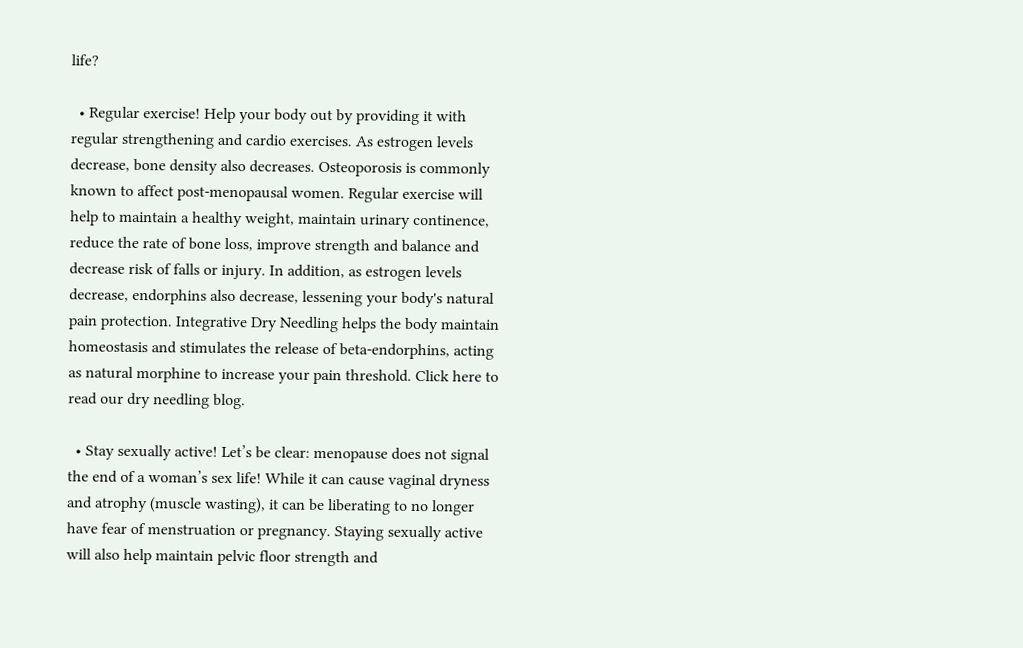life?

  • Regular exercise! Help your body out by providing it with regular strengthening and cardio exercises. As estrogen levels decrease, bone density also decreases. Osteoporosis is commonly known to affect post-menopausal women. Regular exercise will help to maintain a healthy weight, maintain urinary continence, reduce the rate of bone loss, improve strength and balance and decrease risk of falls or injury. In addition, as estrogen levels decrease, endorphins also decrease, lessening your body's natural pain protection. Integrative Dry Needling helps the body maintain homeostasis and stimulates the release of beta-endorphins, acting as natural morphine to increase your pain threshold. Click here to read our dry needling blog.

  • Stay sexually active! Let’s be clear: menopause does not signal the end of a woman’s sex life! While it can cause vaginal dryness and atrophy (muscle wasting), it can be liberating to no longer have fear of menstruation or pregnancy. Staying sexually active will also help maintain pelvic floor strength and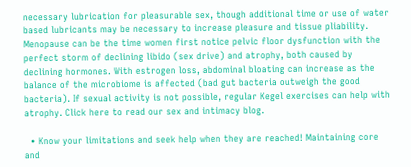necessary lubrication for pleasurable sex, though additional time or use of water based lubricants may be necessary to increase pleasure and tissue pliability. Menopause can be the time women first notice pelvic floor dysfunction with the perfect storm of declining libido (sex drive) and atrophy, both caused by declining hormones. With estrogen loss, abdominal bloating can increase as the balance of the microbiome is affected (bad gut bacteria outweigh the good bacteria). If sexual activity is not possible, regular Kegel exercises can help with atrophy. Click here to read our sex and intimacy blog.

  • Know your limitations and seek help when they are reached! Maintaining core and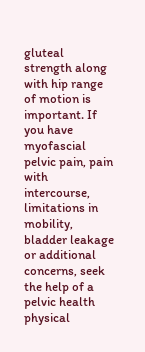gluteal strength along with hip range of motion is important. If you have myofascial pelvic pain, pain with intercourse, limitations in mobility, bladder leakage or additional concerns, seek the help of a pelvic health physical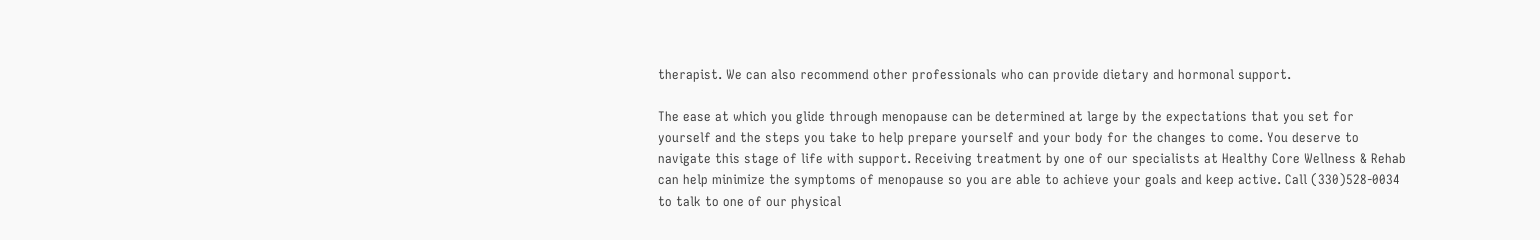therapist. We can also recommend other professionals who can provide dietary and hormonal support.

The ease at which you glide through menopause can be determined at large by the expectations that you set for yourself and the steps you take to help prepare yourself and your body for the changes to come. You deserve to navigate this stage of life with support. Receiving treatment by one of our specialists at Healthy Core Wellness & Rehab can help minimize the symptoms of menopause so you are able to achieve your goals and keep active. Call (330)528-0034 to talk to one of our physical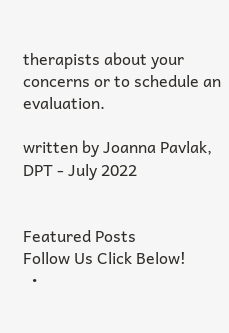therapists about your concerns or to schedule an evaluation.

written by Joanna Pavlak, DPT - July 2022


Featured Posts
Follow Us Click Below!
  •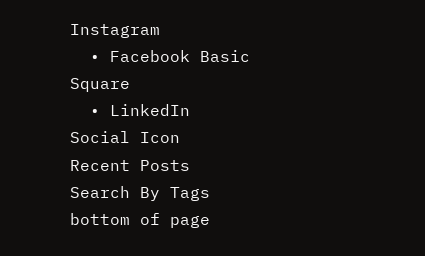Instagram
  • Facebook Basic Square
  • LinkedIn Social Icon
Recent Posts
Search By Tags
bottom of page